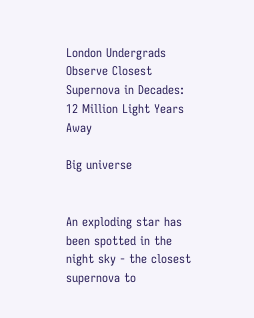London Undergrads Observe Closest Supernova in Decades: 12 Million Light Years Away

Big universe


An exploding star has been spotted in the night sky - the closest supernova to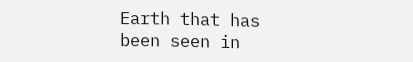Earth that has been seen in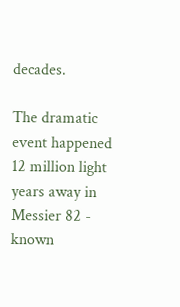decades.

The dramatic event happened 12 million light years away in Messier 82 - known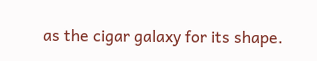as the cigar galaxy for its shape.